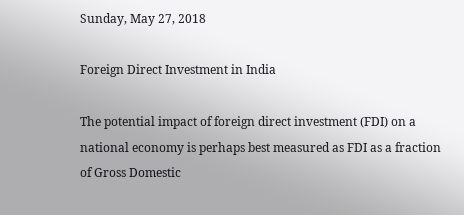Sunday, May 27, 2018

Foreign Direct Investment in India

The potential impact of foreign direct investment (FDI) on a national economy is perhaps best measured as FDI as a fraction of Gross Domestic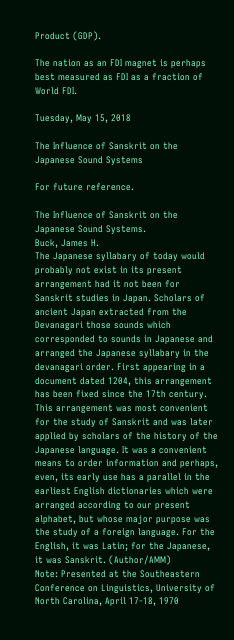Product (GDP).

The nation as an FDI magnet is perhaps best measured as FDI as a fraction of World FDI.

Tuesday, May 15, 2018

The Influence of Sanskrit on the Japanese Sound Systems

For future reference.

The Influence of Sanskrit on the Japanese Sound Systems.
Buck, James H.
The Japanese syllabary of today would probably not exist in its present arrangement had it not been for Sanskrit studies in Japan. Scholars of ancient Japan extracted from the Devanagari those sounds which corresponded to sounds in Japanese and arranged the Japanese syllabary in the devanagari order. First appearing in a document dated 1204, this arrangement has been fixed since the 17th century. This arrangement was most convenient for the study of Sanskrit and was later applied by scholars of the history of the Japanese language. It was a convenient means to order information and perhaps, even, its early use has a parallel in the earliest English dictionaries which were arranged according to our present alphabet, but whose major purpose was the study of a foreign language. For the English, it was Latin; for the Japanese, it was Sanskrit. (Author/AMM)
Note: Presented at the Southeastern Conference on Linguistics, University of North Carolina, April 17-18, 1970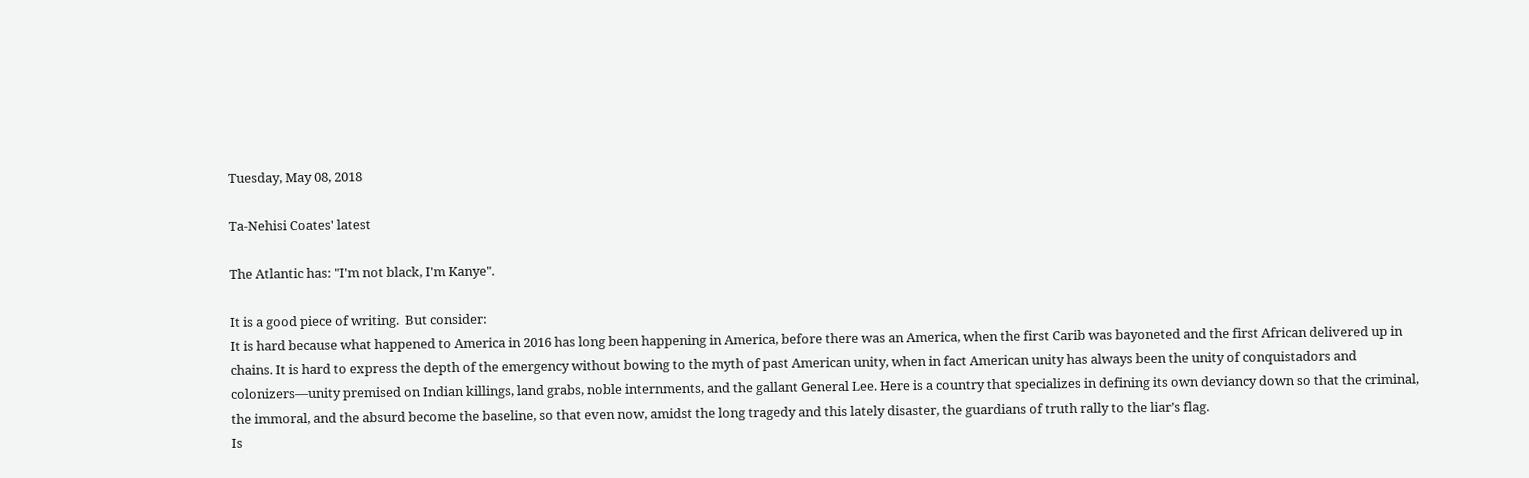Tuesday, May 08, 2018

Ta-Nehisi Coates' latest

The Atlantic has: "I'm not black, I'm Kanye".

It is a good piece of writing.  But consider:
It is hard because what happened to America in 2016 has long been happening in America, before there was an America, when the first Carib was bayoneted and the first African delivered up in chains. It is hard to express the depth of the emergency without bowing to the myth of past American unity, when in fact American unity has always been the unity of conquistadors and colonizers—unity premised on Indian killings, land grabs, noble internments, and the gallant General Lee. Here is a country that specializes in defining its own deviancy down so that the criminal, the immoral, and the absurd become the baseline, so that even now, amidst the long tragedy and this lately disaster, the guardians of truth rally to the liar’s flag.
Is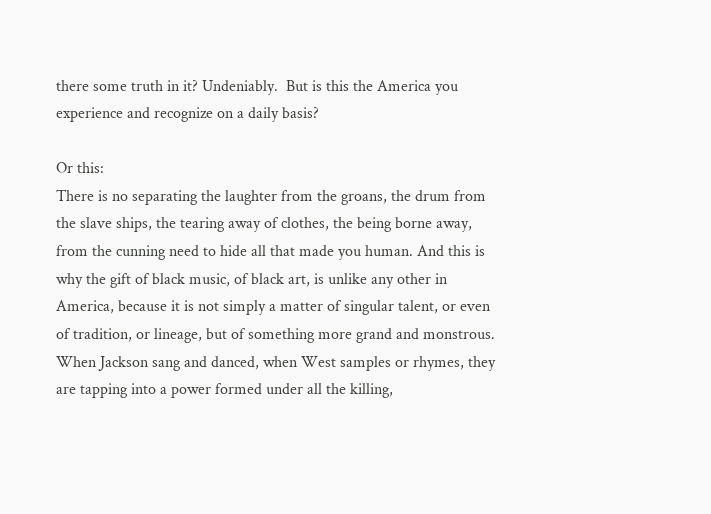there some truth in it? Undeniably.  But is this the America you experience and recognize on a daily basis?

Or this:
There is no separating the laughter from the groans, the drum from the slave ships, the tearing away of clothes, the being borne away, from the cunning need to hide all that made you human. And this is why the gift of black music, of black art, is unlike any other in America, because it is not simply a matter of singular talent, or even of tradition, or lineage, but of something more grand and monstrous. When Jackson sang and danced, when West samples or rhymes, they are tapping into a power formed under all the killing,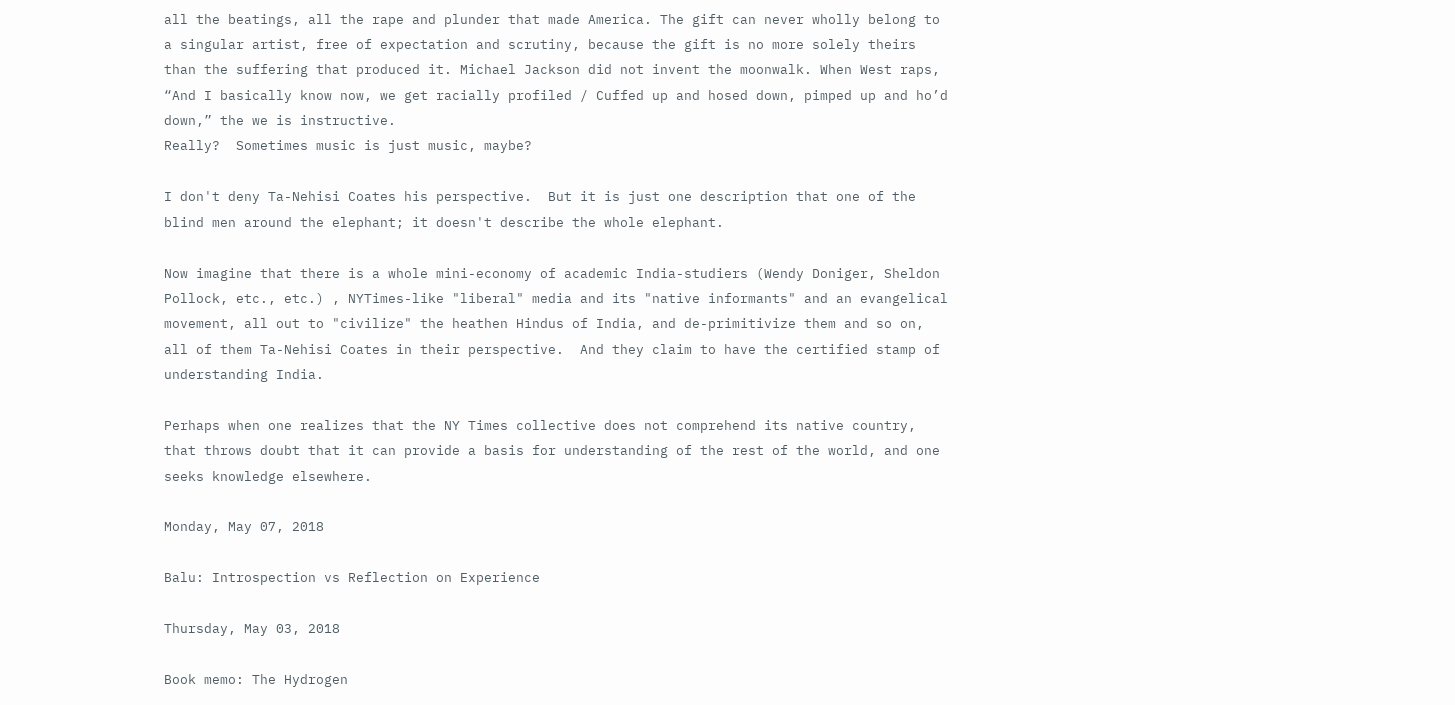all the beatings, all the rape and plunder that made America. The gift can never wholly belong to a singular artist, free of expectation and scrutiny, because the gift is no more solely theirs than the suffering that produced it. Michael Jackson did not invent the moonwalk. When West raps, “And I basically know now, we get racially profiled / Cuffed up and hosed down, pimped up and ho’d down,” the we is instructive.
Really?  Sometimes music is just music, maybe?

I don't deny Ta-Nehisi Coates his perspective.  But it is just one description that one of the blind men around the elephant; it doesn't describe the whole elephant.

Now imagine that there is a whole mini-economy of academic India-studiers (Wendy Doniger, Sheldon Pollock, etc., etc.) , NYTimes-like "liberal" media and its "native informants" and an evangelical movement, all out to "civilize" the heathen Hindus of India, and de-primitivize them and so on, all of them Ta-Nehisi Coates in their perspective.  And they claim to have the certified stamp of understanding India.

Perhaps when one realizes that the NY Times collective does not comprehend its native country, that throws doubt that it can provide a basis for understanding of the rest of the world, and one seeks knowledge elsewhere.

Monday, May 07, 2018

Balu: Introspection vs Reflection on Experience

Thursday, May 03, 2018

Book memo: The Hydrogen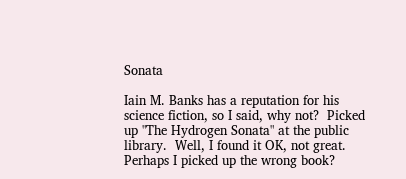Sonata

Iain M. Banks has a reputation for his science fiction, so I said, why not?  Picked up "The Hydrogen Sonata" at the public library.  Well, I found it OK, not great.  Perhaps I picked up the wrong book?